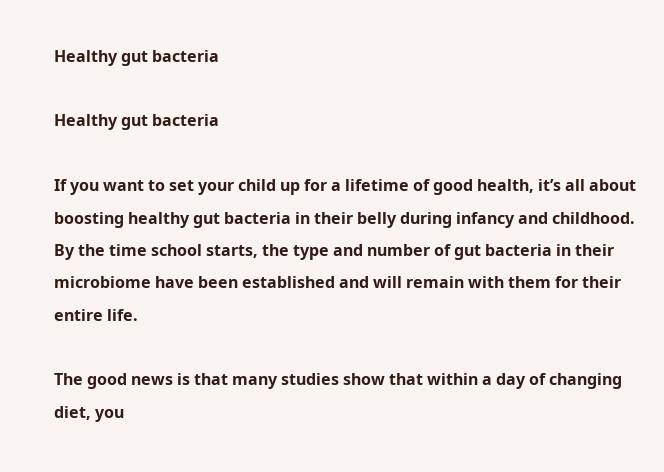Healthy gut bacteria

Healthy gut bacteria

If you want to set your child up for a lifetime of good health, it’s all about boosting healthy gut bacteria in their belly during infancy and childhood. By the time school starts, the type and number of gut bacteria in their microbiome have been established and will remain with them for their entire life.

The good news is that many studies show that within a day of changing diet, you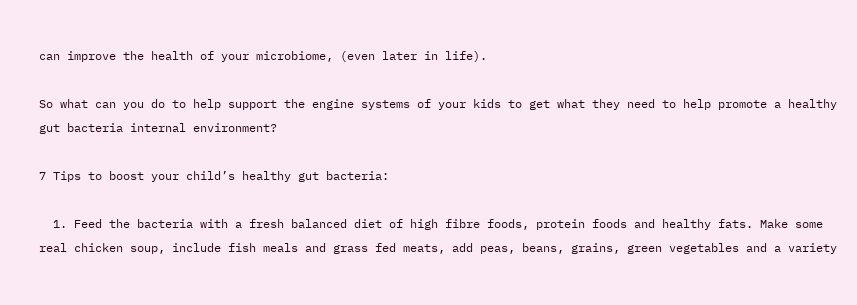can improve the health of your microbiome, (even later in life).

So what can you do to help support the engine systems of your kids to get what they need to help promote a healthy gut bacteria internal environment?

7 Tips to boost your child’s healthy gut bacteria:

  1. Feed the bacteria with a fresh balanced diet of high fibre foods, protein foods and healthy fats. Make some real chicken soup, include fish meals and grass fed meats, add peas, beans, grains, green vegetables and a variety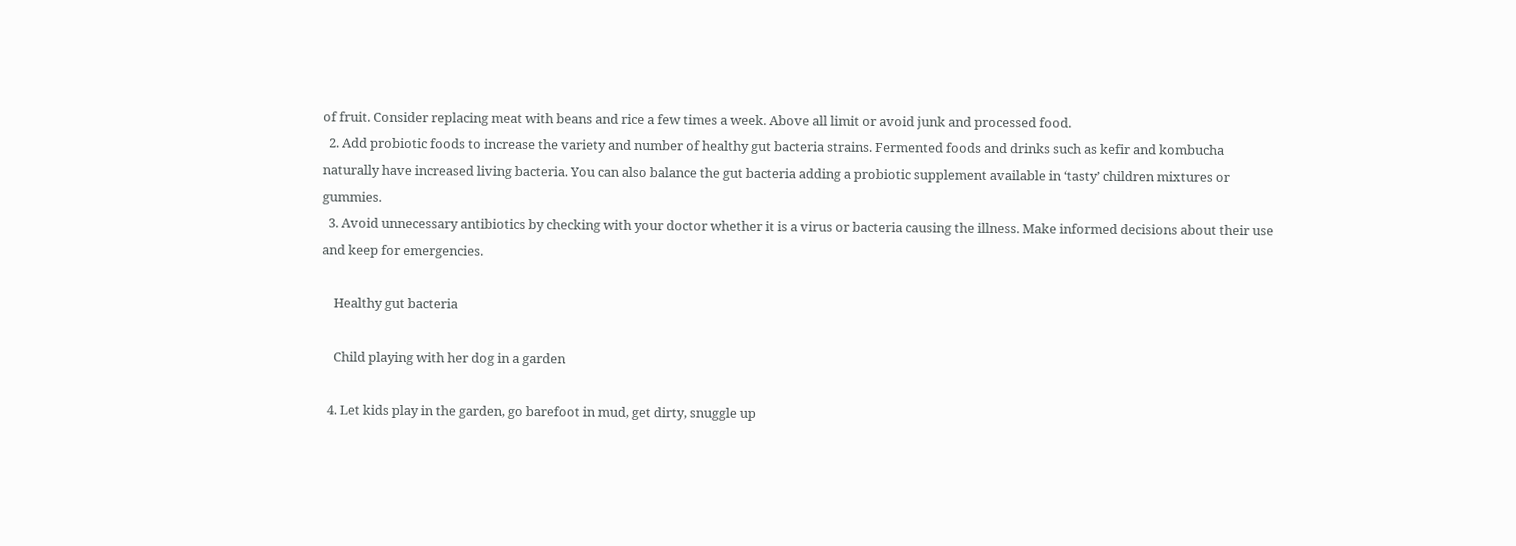of fruit. Consider replacing meat with beans and rice a few times a week. Above all limit or avoid junk and processed food.
  2. Add probiotic foods to increase the variety and number of healthy gut bacteria strains. Fermented foods and drinks such as kefir and kombucha naturally have increased living bacteria. You can also balance the gut bacteria adding a probiotic supplement available in ‘tasty’ children mixtures or gummies.
  3. Avoid unnecessary antibiotics by checking with your doctor whether it is a virus or bacteria causing the illness. Make informed decisions about their use and keep for emergencies.

    Healthy gut bacteria

    Child playing with her dog in a garden

  4. Let kids play in the garden, go barefoot in mud, get dirty, snuggle up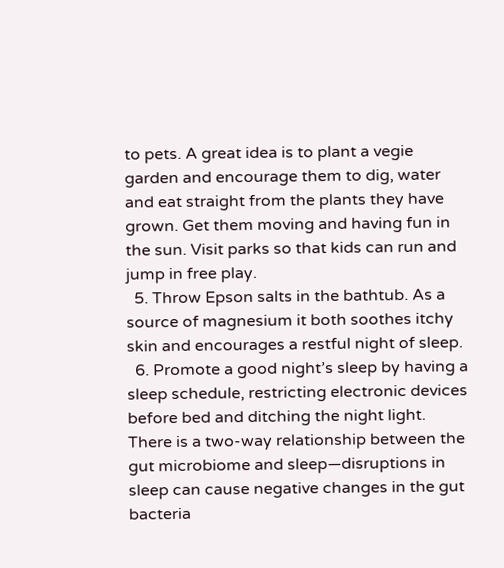to pets. A great idea is to plant a vegie garden and encourage them to dig, water and eat straight from the plants they have grown. Get them moving and having fun in the sun. Visit parks so that kids can run and jump in free play.
  5. Throw Epson salts in the bathtub. As a source of magnesium it both soothes itchy skin and encourages a restful night of sleep.
  6. Promote a good night’s sleep by having a sleep schedule, restricting electronic devices before bed and ditching the night light. There is a two-way relationship between the gut microbiome and sleep—disruptions in sleep can cause negative changes in the gut bacteria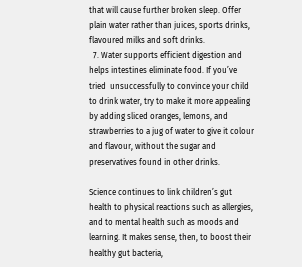that will cause further broken sleep. Offer plain water rather than juices, sports drinks, flavoured milks and soft drinks.
  7. Water supports efficient digestion and helps intestines eliminate food. If you’ve tried  unsuccessfully to convince your child to drink water, try to make it more appealing by adding sliced oranges, lemons, and strawberries to a jug of water to give it colour and flavour, without the sugar and preservatives found in other drinks.

Science continues to link children’s gut health to physical reactions such as allergies, and to mental health such as moods and learning. It makes sense, then, to boost their healthy gut bacteria,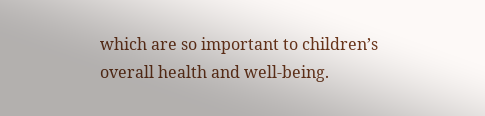which are so important to children’s overall health and well-being.